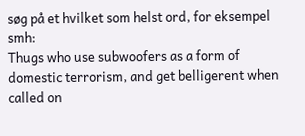søg på et hvilket som helst ord, for eksempel smh:
Thugs who use subwoofers as a form of domestic terrorism, and get belligerent when called on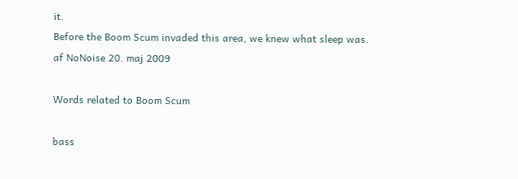it.
Before the Boom Scum invaded this area, we knew what sleep was.
af NoNoise 20. maj 2009

Words related to Boom Scum

bass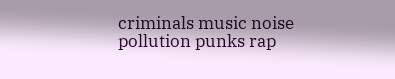criminals music noise pollution punks rap